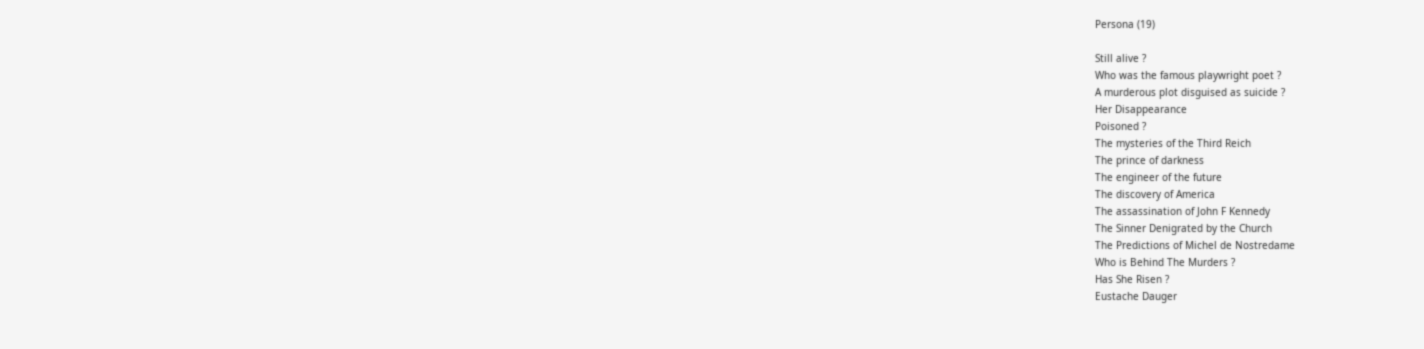Persona (19)

Still alive ?
Who was the famous playwright poet ?
A murderous plot disguised as suicide ?
Her Disappearance
Poisoned ?
The mysteries of the Third Reich
The prince of darkness
The engineer of the future
The discovery of America
The assassination of John F Kennedy
The Sinner Denigrated by the Church
The Predictions of Michel de Nostredame
Who is Behind The Murders ?
Has She Risen ?
Eustache Dauger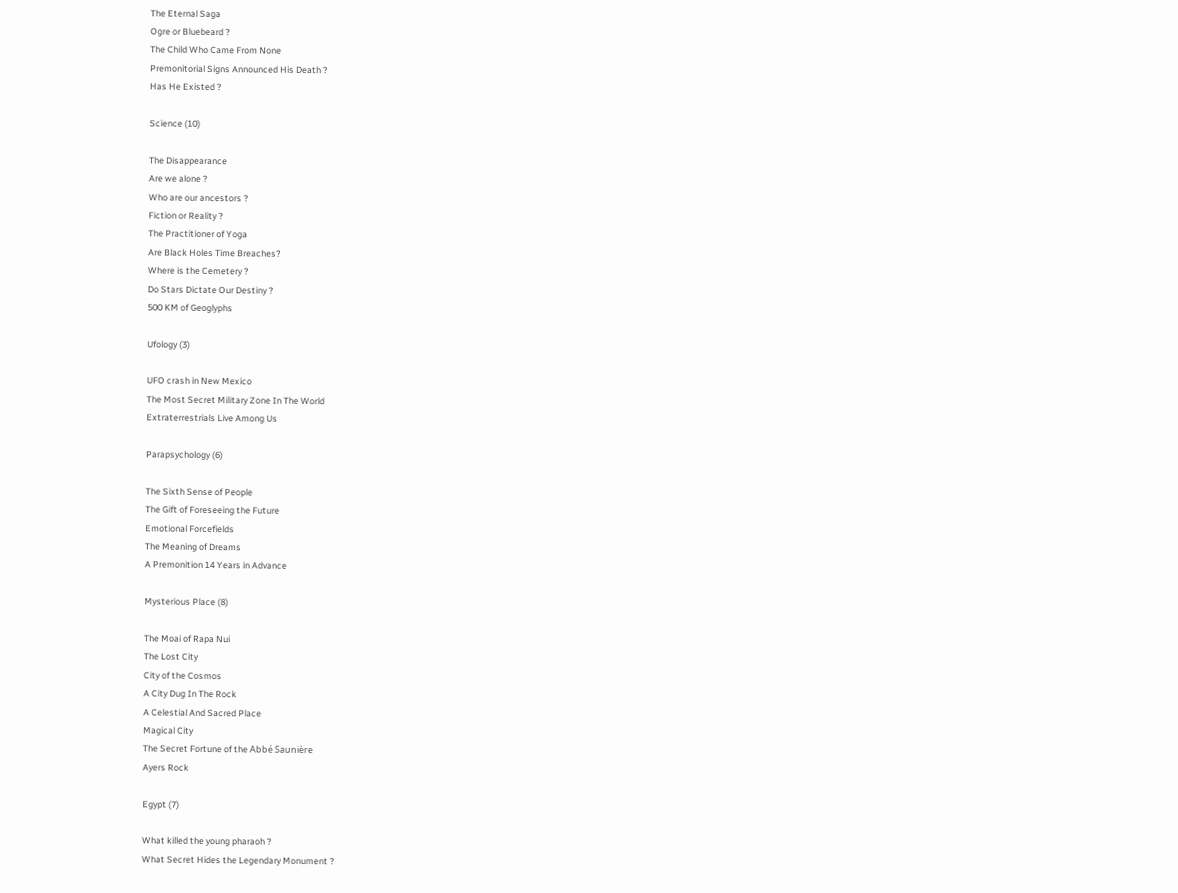The Eternal Saga
Ogre or Bluebeard ?
The Child Who Came From None
Premonitorial Signs Announced His Death ?
Has He Existed ?

Science (10)

The Disappearance
Are we alone ?
Who are our ancestors ?
Fiction or Reality ?
The Practitioner of Yoga
Are Black Holes Time Breaches?
Where is the Cemetery ?
Do Stars Dictate Our Destiny ?
500 KM of Geoglyphs

Ufology (3)

UFO crash in New Mexico
The Most Secret Military Zone In The World
Extraterrestrials Live Among Us

Parapsychology (6)

The Sixth Sense of People
The Gift of Foreseeing the Future
Emotional Forcefields
The Meaning of Dreams
A Premonition 14 Years in Advance

Mysterious Place (8)

The Moai of Rapa Nui
The Lost City
City of the Cosmos
A City Dug In The Rock
A Celestial And Sacred Place
Magical City
The Secret Fortune of the Abbé Saunière
Ayers Rock

Egypt (7)

What killed the young pharaoh ?
What Secret Hides the Legendary Monument ?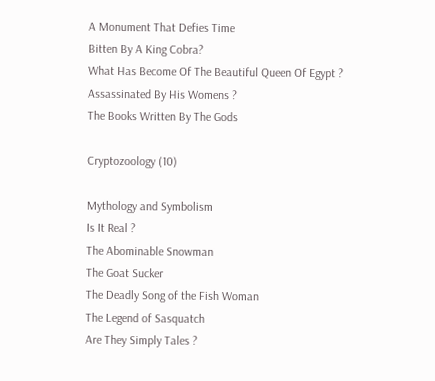A Monument That Defies Time
Bitten By A King Cobra?
What Has Become Of The Beautiful Queen Of Egypt ?
Assassinated By His Womens ?
The Books Written By The Gods

Cryptozoology (10)

Mythology and Symbolism
Is It Real ?
The Abominable Snowman
The Goat Sucker
The Deadly Song of the Fish Woman
The Legend of Sasquatch
Are They Simply Tales ?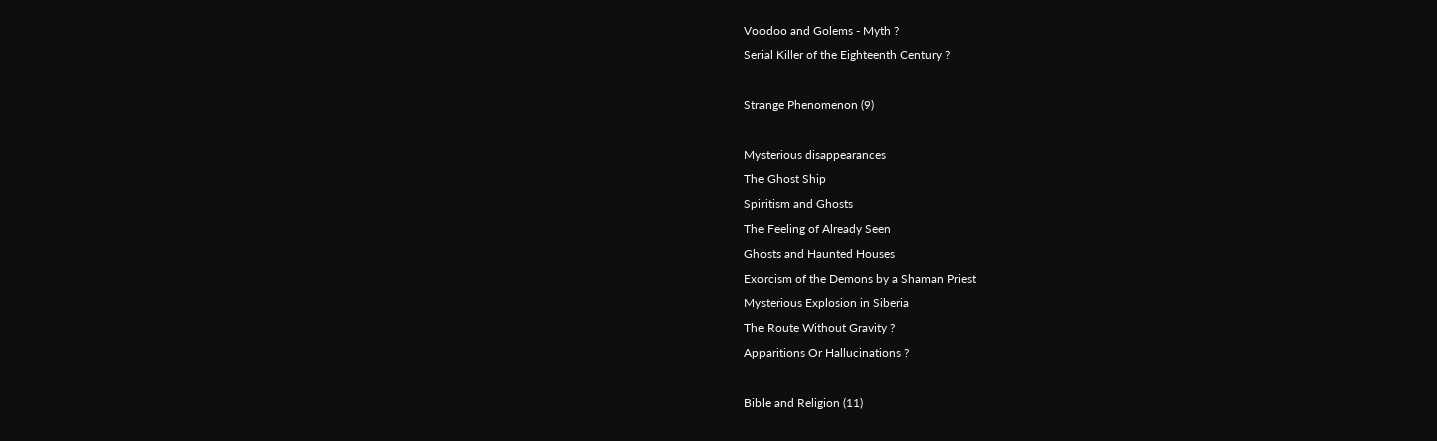Voodoo and Golems - Myth ?
Serial Killer of the Eighteenth Century ?

Strange Phenomenon (9)

Mysterious disappearances
The Ghost Ship
Spiritism and Ghosts
The Feeling of Already Seen
Ghosts and Haunted Houses
Exorcism of the Demons by a Shaman Priest
Mysterious Explosion in Siberia
The Route Without Gravity ?
Apparitions Or Hallucinations ?

Bible and Religion (11)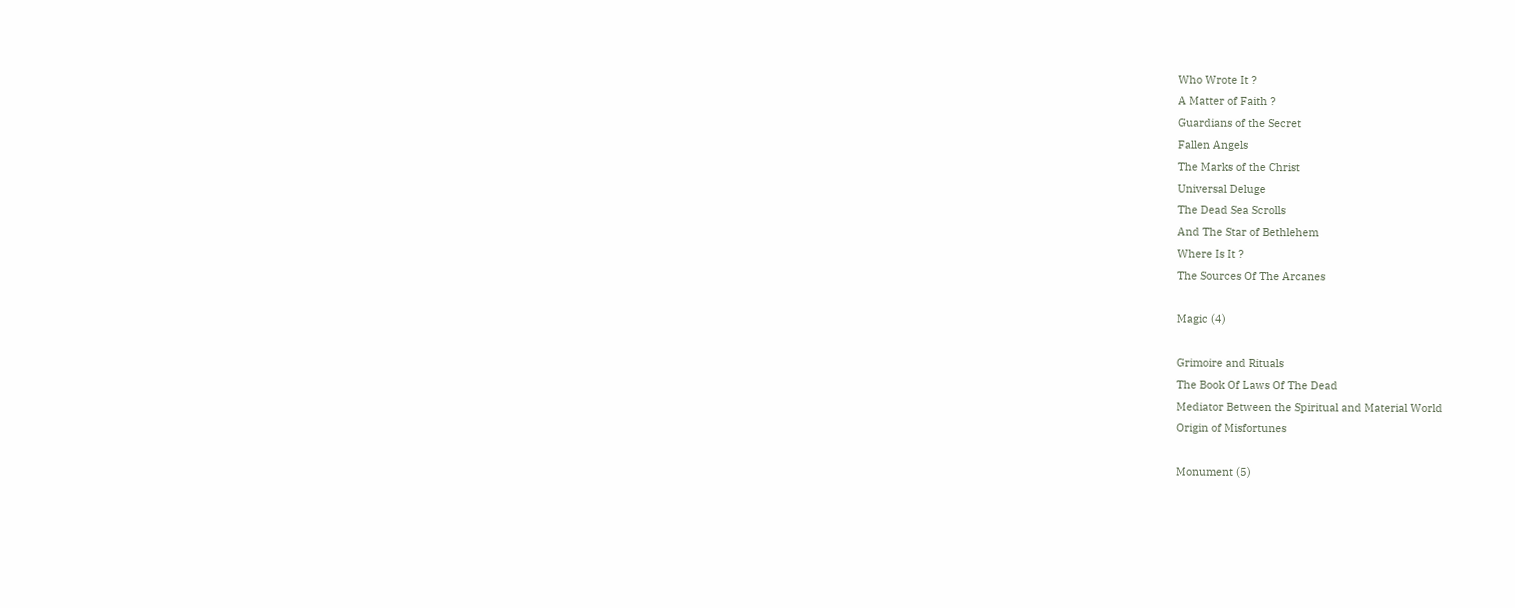Who Wrote It ?
A Matter of Faith ?
Guardians of the Secret
Fallen Angels
The Marks of the Christ
Universal Deluge
The Dead Sea Scrolls
And The Star of Bethlehem
Where Is It ?
The Sources Of The Arcanes

Magic (4)

Grimoire and Rituals
The Book Of Laws Of The Dead
Mediator Between the Spiritual and Material World
Origin of Misfortunes

Monument (5)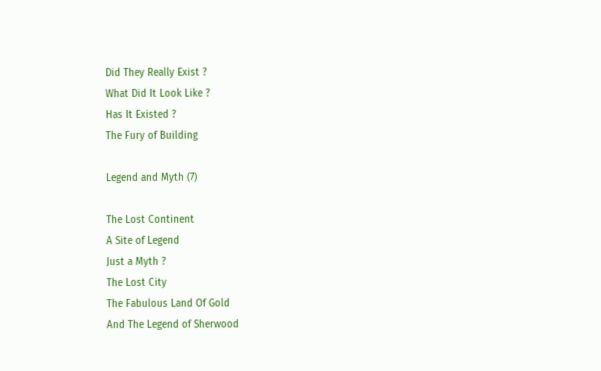Did They Really Exist ?
What Did It Look Like ?
Has It Existed ?
The Fury of Building

Legend and Myth (7)

The Lost Continent
A Site of Legend
Just a Myth ?
The Lost City
The Fabulous Land Of Gold
And The Legend of Sherwood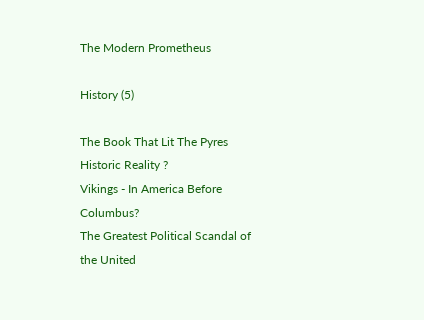The Modern Prometheus

History (5)

The Book That Lit The Pyres
Historic Reality ?
Vikings - In America Before Columbus?
The Greatest Political Scandal of the United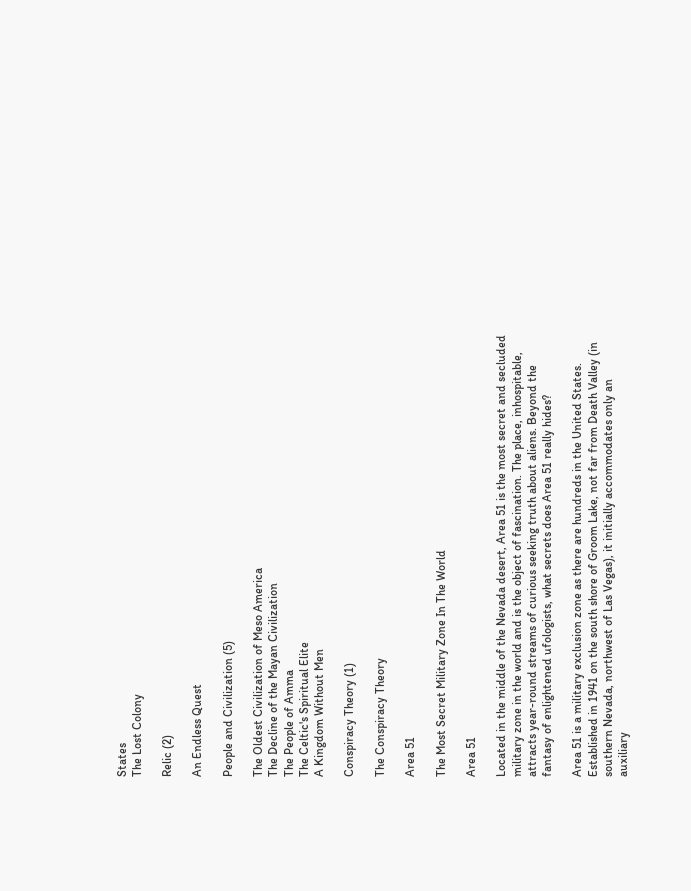States
The Lost Colony

Relic (2)

An Endless Quest

People and Civilization (5)

The Oldest Civilization of Meso America
The Decline of the Mayan Civilization
The People of Amma
The Celtic's Spiritual Elite
A Kingdom Without Men

Conspiracy Theory (1)

The Conspiracy Theory

Area 51

The Most Secret Military Zone In The World

Area 51

Located in the middle of the Nevada desert, Area 51 is the most secret and secluded military zone in the world and is the object of fascination. The place, inhospitable, attracts year-round streams of curious seeking truth about aliens. Beyond the fantasy of enlightened ufologists, what secrets does Area 51 really hides?

Area 51 is a military exclusion zone as there are hundreds in the United States. Established in 1941 on the south shore of Groom Lake, not far from Death Valley (in southern Nevada, northwest of Las Vegas), it initially accommodates only an auxiliary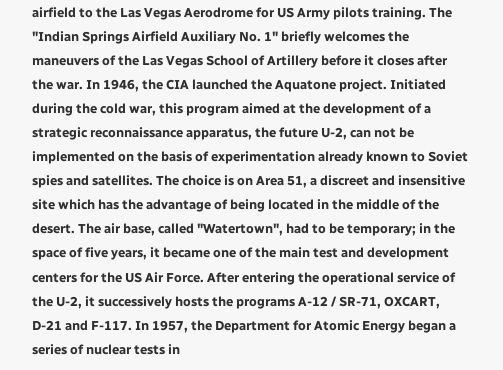airfield to the Las Vegas Aerodrome for US Army pilots training. The "Indian Springs Airfield Auxiliary No. 1" briefly welcomes the maneuvers of the Las Vegas School of Artillery before it closes after the war. In 1946, the CIA launched the Aquatone project. Initiated during the cold war, this program aimed at the development of a strategic reconnaissance apparatus, the future U-2, can not be implemented on the basis of experimentation already known to Soviet spies and satellites. The choice is on Area 51, a discreet and insensitive site which has the advantage of being located in the middle of the desert. The air base, called "Watertown", had to be temporary; in the space of five years, it became one of the main test and development centers for the US Air Force. After entering the operational service of the U-2, it successively hosts the programs A-12 / SR-71, OXCART, D-21 and F-117. In 1957, the Department for Atomic Energy began a series of nuclear tests in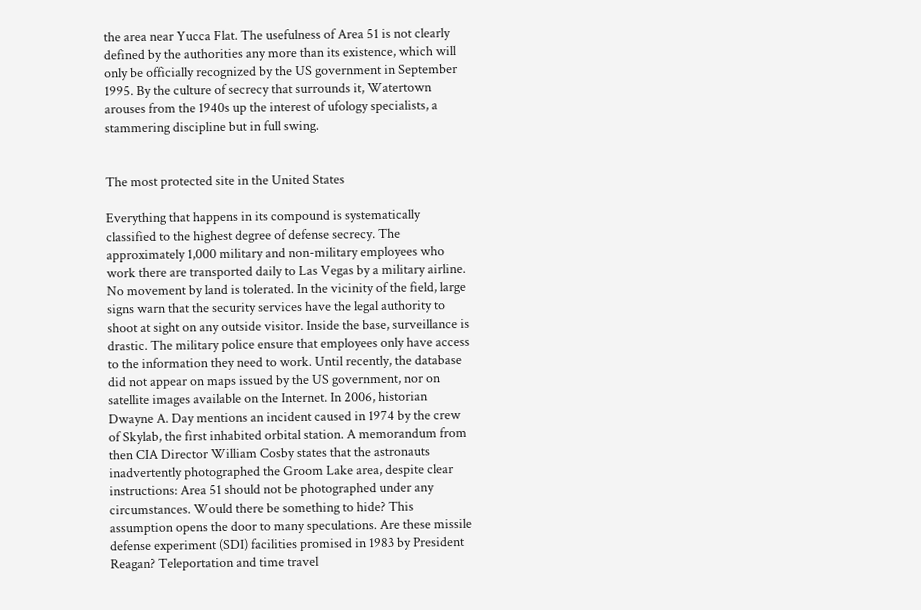the area near Yucca Flat. The usefulness of Area 51 is not clearly defined by the authorities any more than its existence, which will only be officially recognized by the US government in September 1995. By the culture of secrecy that surrounds it, Watertown arouses from the 1940s up the interest of ufology specialists, a stammering discipline but in full swing.


The most protected site in the United States

Everything that happens in its compound is systematically classified to the highest degree of defense secrecy. The approximately 1,000 military and non-military employees who work there are transported daily to Las Vegas by a military airline. No movement by land is tolerated. In the vicinity of the field, large signs warn that the security services have the legal authority to shoot at sight on any outside visitor. Inside the base, surveillance is drastic. The military police ensure that employees only have access to the information they need to work. Until recently, the database did not appear on maps issued by the US government, nor on satellite images available on the Internet. In 2006, historian Dwayne A. Day mentions an incident caused in 1974 by the crew of Skylab, the first inhabited orbital station. A memorandum from then CIA Director William Cosby states that the astronauts inadvertently photographed the Groom Lake area, despite clear instructions: Area 51 should not be photographed under any circumstances. Would there be something to hide? This assumption opens the door to many speculations. Are these missile defense experiment (SDI) facilities promised in 1983 by President Reagan? Teleportation and time travel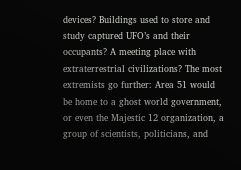devices? Buildings used to store and study captured UFO’s and their occupants? A meeting place with extraterrestrial civilizations? The most extremists go further: Area 51 would be home to a ghost world government, or even the Majestic 12 organization, a group of scientists, politicians, and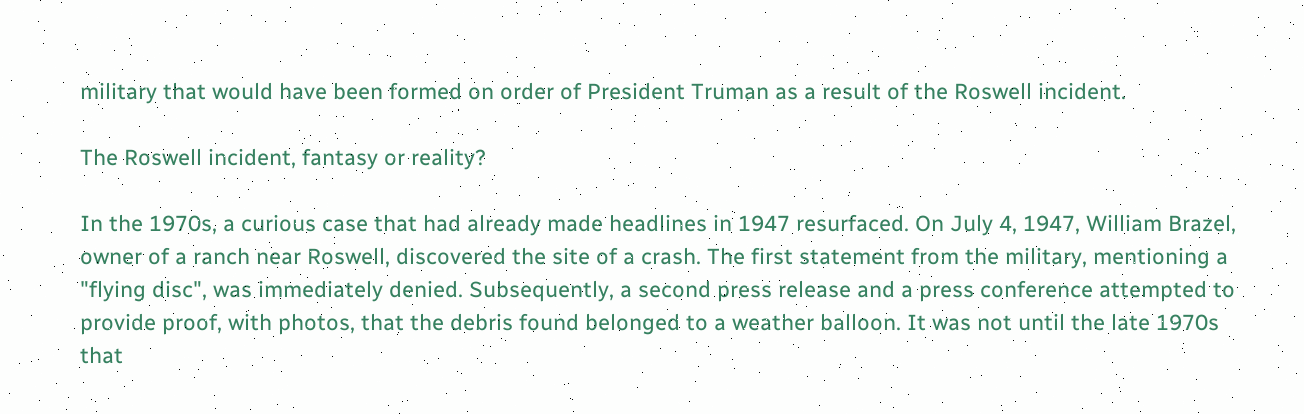military that would have been formed on order of President Truman as a result of the Roswell incident.

The Roswell incident, fantasy or reality?

In the 1970s, a curious case that had already made headlines in 1947 resurfaced. On July 4, 1947, William Brazel, owner of a ranch near Roswell, discovered the site of a crash. The first statement from the military, mentioning a "flying disc", was immediately denied. Subsequently, a second press release and a press conference attempted to provide proof, with photos, that the debris found belonged to a weather balloon. It was not until the late 1970s that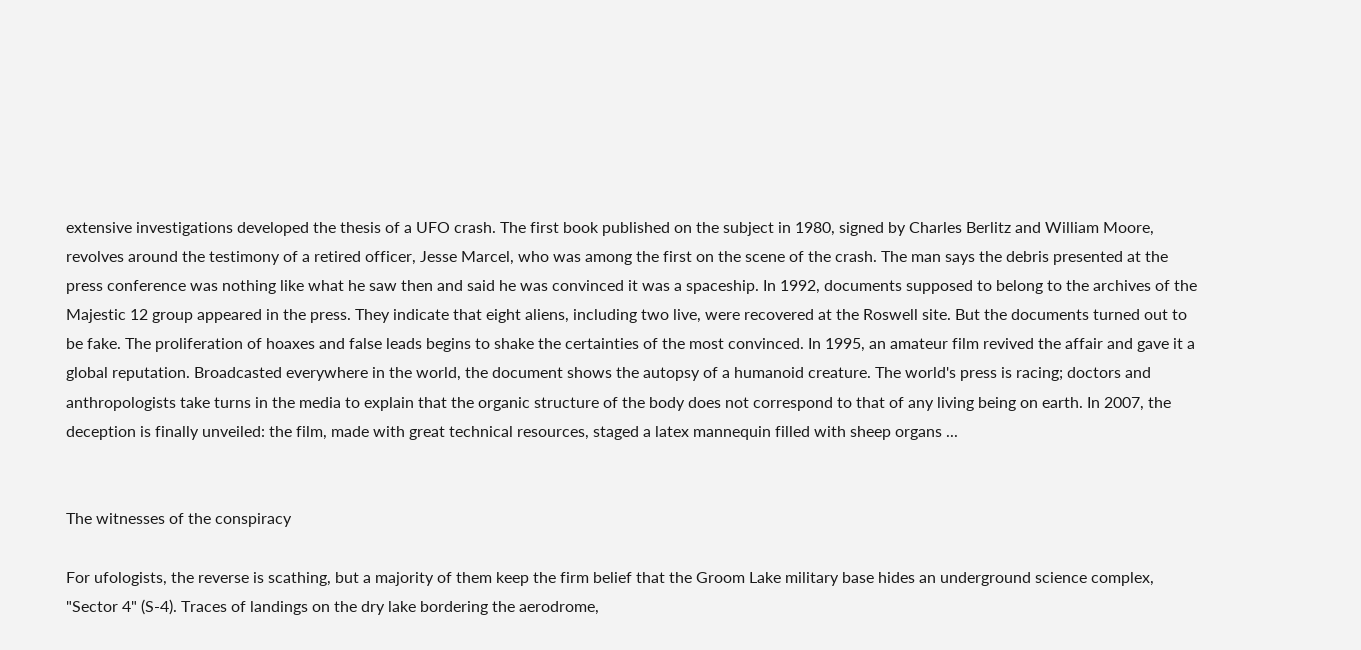extensive investigations developed the thesis of a UFO crash. The first book published on the subject in 1980, signed by Charles Berlitz and William Moore, revolves around the testimony of a retired officer, Jesse Marcel, who was among the first on the scene of the crash. The man says the debris presented at the press conference was nothing like what he saw then and said he was convinced it was a spaceship. In 1992, documents supposed to belong to the archives of the Majestic 12 group appeared in the press. They indicate that eight aliens, including two live, were recovered at the Roswell site. But the documents turned out to be fake. The proliferation of hoaxes and false leads begins to shake the certainties of the most convinced. In 1995, an amateur film revived the affair and gave it a global reputation. Broadcasted everywhere in the world, the document shows the autopsy of a humanoid creature. The world's press is racing; doctors and anthropologists take turns in the media to explain that the organic structure of the body does not correspond to that of any living being on earth. In 2007, the deception is finally unveiled: the film, made with great technical resources, staged a latex mannequin filled with sheep organs ...


The witnesses of the conspiracy

For ufologists, the reverse is scathing, but a majority of them keep the firm belief that the Groom Lake military base hides an underground science complex, "Sector 4" (S-4). Traces of landings on the dry lake bordering the aerodrome,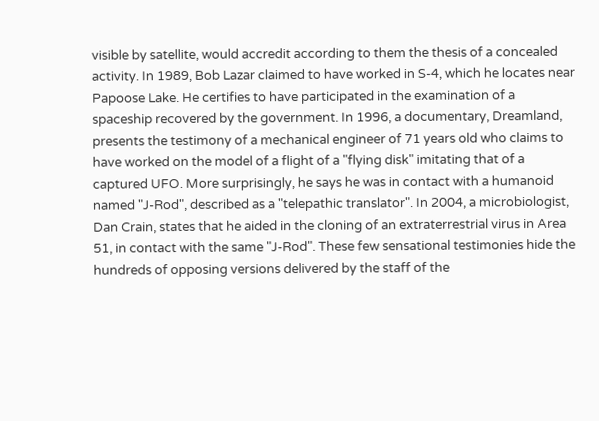visible by satellite, would accredit according to them the thesis of a concealed activity. In 1989, Bob Lazar claimed to have worked in S-4, which he locates near Papoose Lake. He certifies to have participated in the examination of a spaceship recovered by the government. In 1996, a documentary, Dreamland, presents the testimony of a mechanical engineer of 71 years old who claims to have worked on the model of a flight of a "flying disk" imitating that of a captured UFO. More surprisingly, he says he was in contact with a humanoid named "J-Rod", described as a "telepathic translator". In 2004, a microbiologist, Dan Crain, states that he aided in the cloning of an extraterrestrial virus in Area 51, in contact with the same "J-Rod". These few sensational testimonies hide the hundreds of opposing versions delivered by the staff of the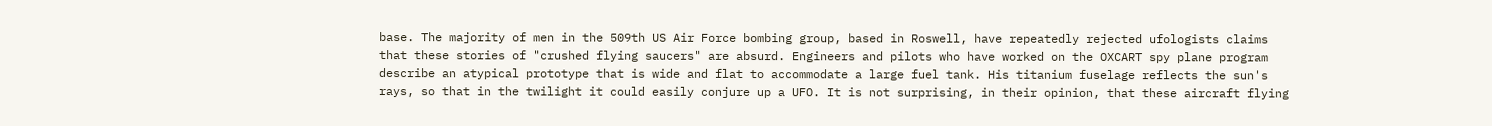base. The majority of men in the 509th US Air Force bombing group, based in Roswell, have repeatedly rejected ufologists claims that these stories of "crushed flying saucers" are absurd. Engineers and pilots who have worked on the OXCART spy plane program describe an atypical prototype that is wide and flat to accommodate a large fuel tank. His titanium fuselage reflects the sun's rays, so that in the twilight it could easily conjure up a UFO. It is not surprising, in their opinion, that these aircraft flying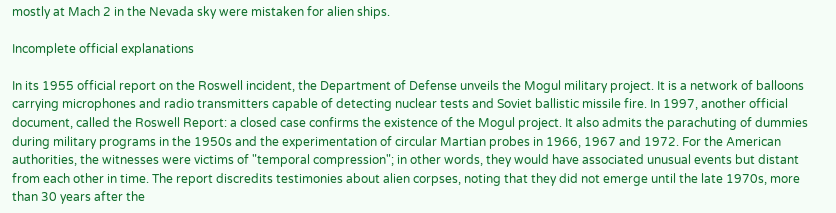mostly at Mach 2 in the Nevada sky were mistaken for alien ships.

Incomplete official explanations

In its 1955 official report on the Roswell incident, the Department of Defense unveils the Mogul military project. It is a network of balloons carrying microphones and radio transmitters capable of detecting nuclear tests and Soviet ballistic missile fire. In 1997, another official document, called the Roswell Report: a closed case confirms the existence of the Mogul project. It also admits the parachuting of dummies during military programs in the 1950s and the experimentation of circular Martian probes in 1966, 1967 and 1972. For the American authorities, the witnesses were victims of "temporal compression"; in other words, they would have associated unusual events but distant from each other in time. The report discredits testimonies about alien corpses, noting that they did not emerge until the late 1970s, more than 30 years after the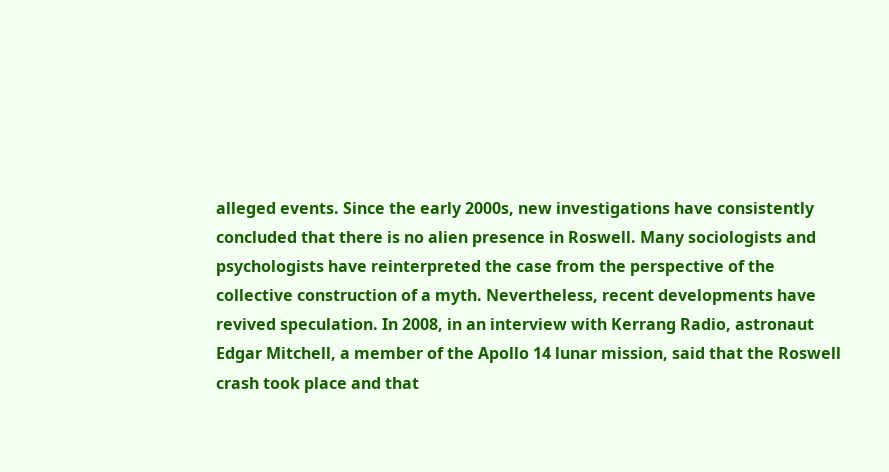alleged events. Since the early 2000s, new investigations have consistently concluded that there is no alien presence in Roswell. Many sociologists and psychologists have reinterpreted the case from the perspective of the collective construction of a myth. Nevertheless, recent developments have revived speculation. In 2008, in an interview with Kerrang Radio, astronaut Edgar Mitchell, a member of the Apollo 14 lunar mission, said that the Roswell crash took place and that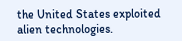the United States exploited alien technologies.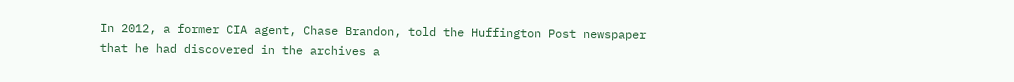In 2012, a former CIA agent, Chase Brandon, told the Huffington Post newspaper that he had discovered in the archives a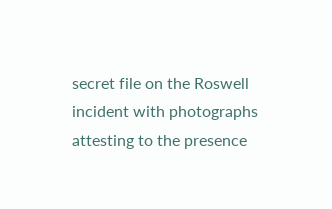secret file on the Roswell incident with photographs attesting to the presence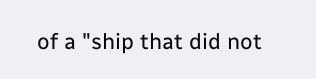of a "ship that did not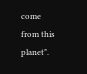come from this planet".